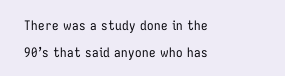There was a study done in the 90’s that said anyone who has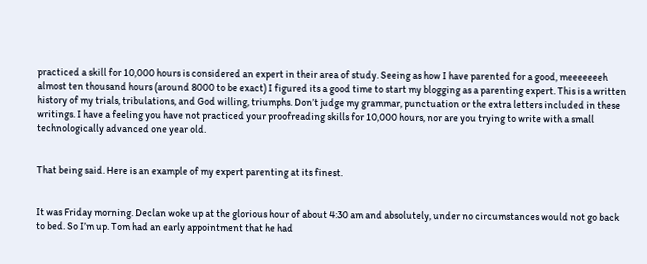practiced a skill for 10,000 hours is considered an expert in their area of study. Seeing as how I have parented for a good, meeeeeeeh almost ten thousand hours (around 8000 to be exact) I figured its a good time to start my blogging as a parenting expert. This is a written history of my trials, tribulations, and God willing, triumphs. Don’t judge my grammar, punctuation or the extra letters included in these writings. I have a feeling you have not practiced your proofreading skills for 10,000 hours, nor are you trying to write with a small technologically advanced one year old.


That being said. Here is an example of my expert parenting at its finest.


It was Friday morning. Declan woke up at the glorious hour of about 4:30 am and absolutely, under no circumstances would not go back to bed. So I’m up. Tom had an early appointment that he had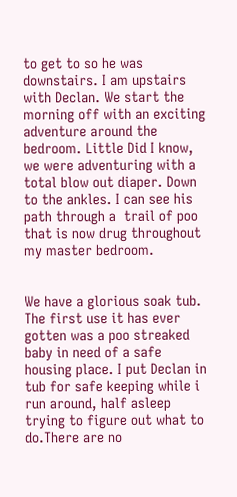to get to so he was downstairs. I am upstairs with Declan. We start the morning off with an exciting adventure around the bedroom. Little Did I know, we were adventuring with a total blow out diaper. Down to the ankles. I can see his path through a  trail of poo that is now drug throughout my master bedroom.


We have a glorious soak tub. The first use it has ever gotten was a poo streaked baby in need of a safe housing place. I put Declan in tub for safe keeping while i run around, half asleep trying to figure out what to do.There are no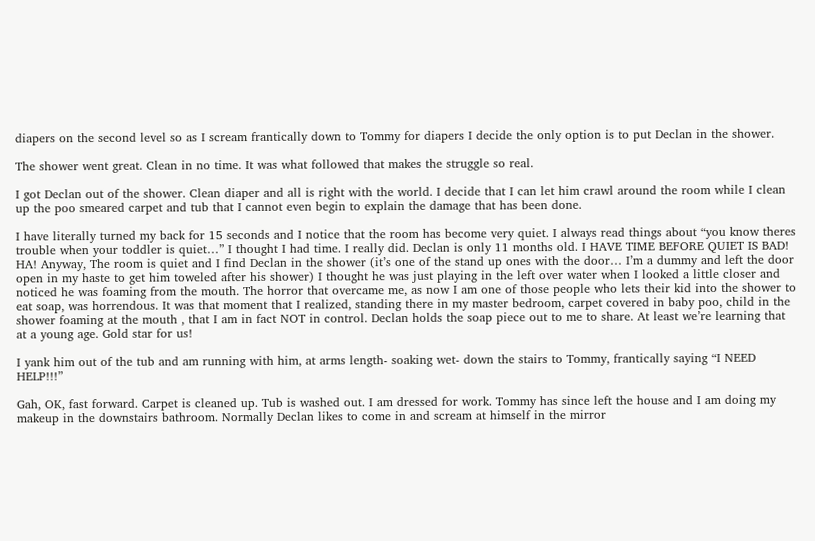diapers on the second level so as I scream frantically down to Tommy for diapers I decide the only option is to put Declan in the shower.

The shower went great. Clean in no time. It was what followed that makes the struggle so real.

I got Declan out of the shower. Clean diaper and all is right with the world. I decide that I can let him crawl around the room while I clean up the poo smeared carpet and tub that I cannot even begin to explain the damage that has been done.

I have literally turned my back for 15 seconds and I notice that the room has become very quiet. I always read things about “you know theres trouble when your toddler is quiet…” I thought I had time. I really did. Declan is only 11 months old. I HAVE TIME BEFORE QUIET IS BAD! HA! Anyway, The room is quiet and I find Declan in the shower (it’s one of the stand up ones with the door… I’m a dummy and left the door open in my haste to get him toweled after his shower) I thought he was just playing in the left over water when I looked a little closer and noticed he was foaming from the mouth. The horror that overcame me, as now I am one of those people who lets their kid into the shower to eat soap, was horrendous. It was that moment that I realized, standing there in my master bedroom, carpet covered in baby poo, child in the shower foaming at the mouth , that I am in fact NOT in control. Declan holds the soap piece out to me to share. At least we’re learning that at a young age. Gold star for us!

I yank him out of the tub and am running with him, at arms length- soaking wet- down the stairs to Tommy, frantically saying “I NEED HELP!!!”

Gah, OK, fast forward. Carpet is cleaned up. Tub is washed out. I am dressed for work. Tommy has since left the house and I am doing my makeup in the downstairs bathroom. Normally Declan likes to come in and scream at himself in the mirror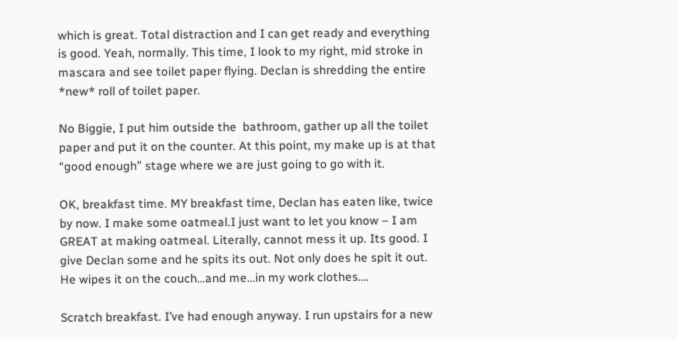which is great. Total distraction and I can get ready and everything is good. Yeah, normally. This time, I look to my right, mid stroke in mascara and see toilet paper flying. Declan is shredding the entire *new* roll of toilet paper.

No Biggie, I put him outside the  bathroom, gather up all the toilet paper and put it on the counter. At this point, my make up is at that “good enough” stage where we are just going to go with it.

OK, breakfast time. MY breakfast time, Declan has eaten like, twice by now. I make some oatmeal.I just want to let you know – I am GREAT at making oatmeal. Literally, cannot mess it up. Its good. I give Declan some and he spits its out. Not only does he spit it out. He wipes it on the couch…and me…in my work clothes….

Scratch breakfast. I’ve had enough anyway. I run upstairs for a new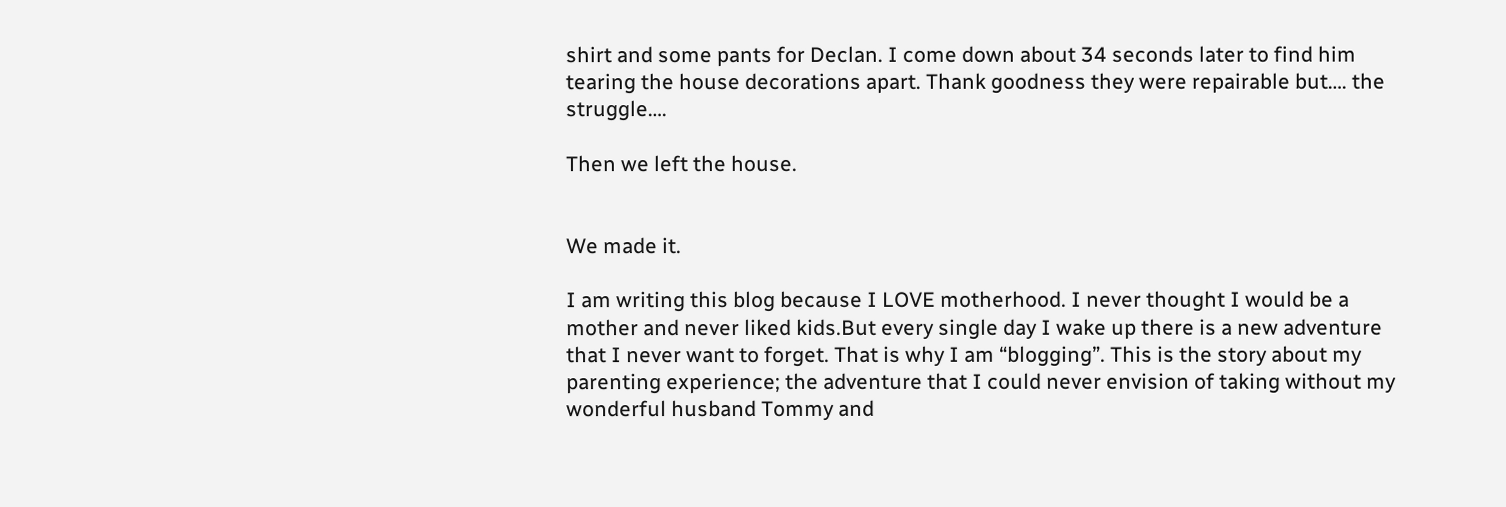shirt and some pants for Declan. I come down about 34 seconds later to find him tearing the house decorations apart. Thank goodness they were repairable but…. the struggle….

Then we left the house.


We made it.

I am writing this blog because I LOVE motherhood. I never thought I would be a mother and never liked kids.But every single day I wake up there is a new adventure that I never want to forget. That is why I am “blogging”. This is the story about my parenting experience; the adventure that I could never envision of taking without my wonderful husband Tommy and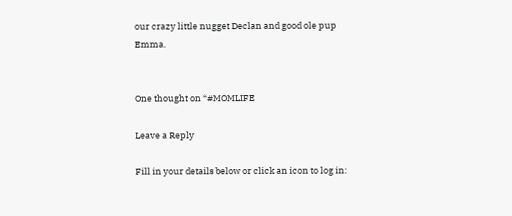our crazy little nugget Declan and good ole pup Emma.


One thought on “#MOMLIFE

Leave a Reply

Fill in your details below or click an icon to log in: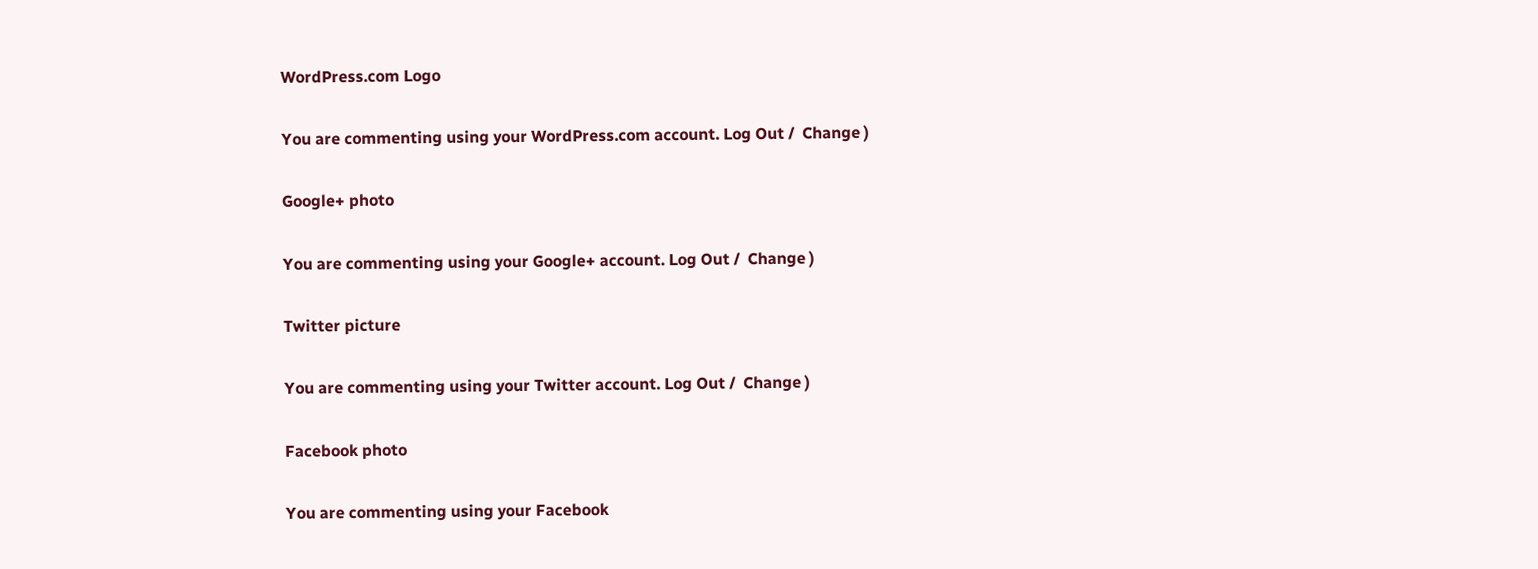WordPress.com Logo

You are commenting using your WordPress.com account. Log Out /  Change )

Google+ photo

You are commenting using your Google+ account. Log Out /  Change )

Twitter picture

You are commenting using your Twitter account. Log Out /  Change )

Facebook photo

You are commenting using your Facebook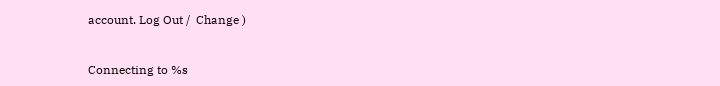account. Log Out /  Change )


Connecting to %s